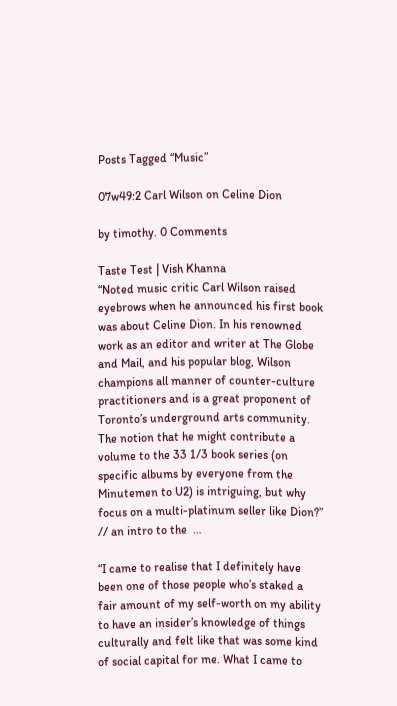Posts Tagged “Music”

07w49:2 Carl Wilson on Celine Dion

by timothy. 0 Comments

Taste Test | Vish Khanna
“Noted music critic Carl Wilson raised eyebrows when he announced his first book was about Celine Dion. In his renowned work as an editor and writer at The Globe and Mail, and his popular blog, Wilson champions all manner of counter-culture practitioners and is a great proponent of Toronto’s underground arts community. The notion that he might contribute a volume to the 33 1/3 book series (on specific albums by everyone from the Minutemen to U2) is intriguing, but why focus on a multi-platinum seller like Dion?” // an intro to the  …

“I came to realise that I definitely have been one of those people who’s staked a fair amount of my self-worth on my ability to have an insider’s knowledge of things culturally and felt like that was some kind of social capital for me. What I came to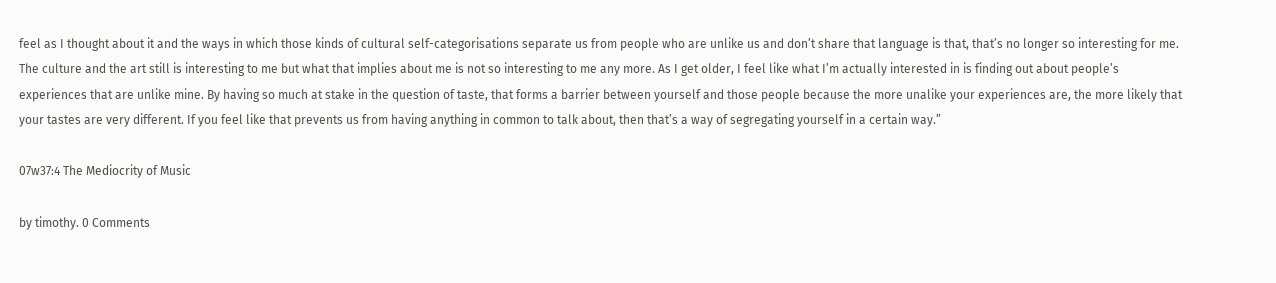feel as I thought about it and the ways in which those kinds of cultural self-categorisations separate us from people who are unlike us and don’t share that language is that, that’s no longer so interesting for me. The culture and the art still is interesting to me but what that implies about me is not so interesting to me any more. As I get older, I feel like what I’m actually interested in is finding out about people’s experiences that are unlike mine. By having so much at stake in the question of taste, that forms a barrier between yourself and those people because the more unalike your experiences are, the more likely that your tastes are very different. If you feel like that prevents us from having anything in common to talk about, then that’s a way of segregating yourself in a certain way.”

07w37:4 The Mediocrity of Music

by timothy. 0 Comments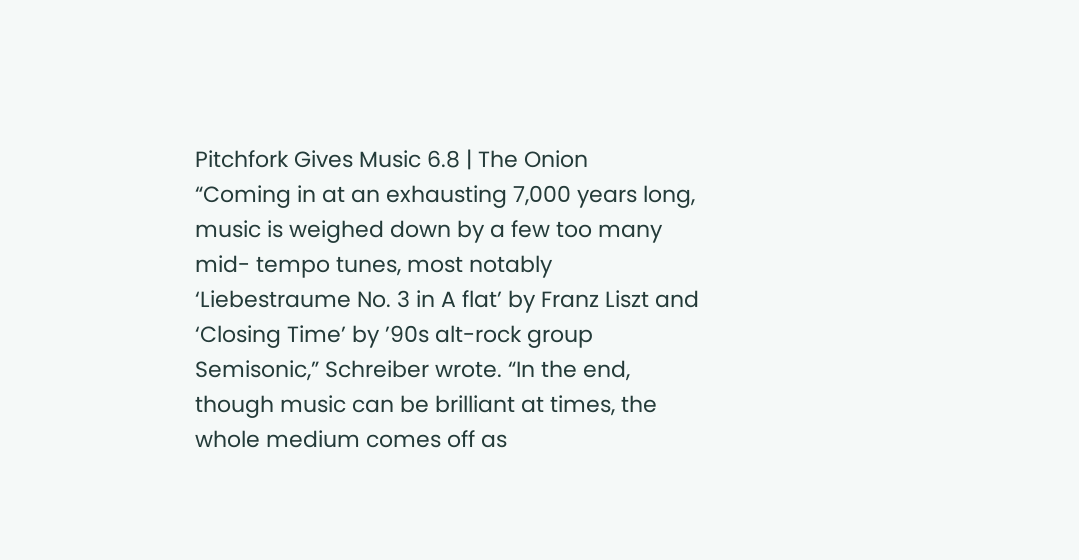Pitchfork Gives Music 6.8 | The Onion
“Coming in at an exhausting 7,000 years long, music is weighed down by a few too many mid- tempo tunes, most notably ‘Liebestraume No. 3 in A flat’ by Franz Liszt and ‘Closing Time’ by ’90s alt-rock group Semisonic,” Schreiber wrote. “In the end, though music can be brilliant at times, the whole medium comes off as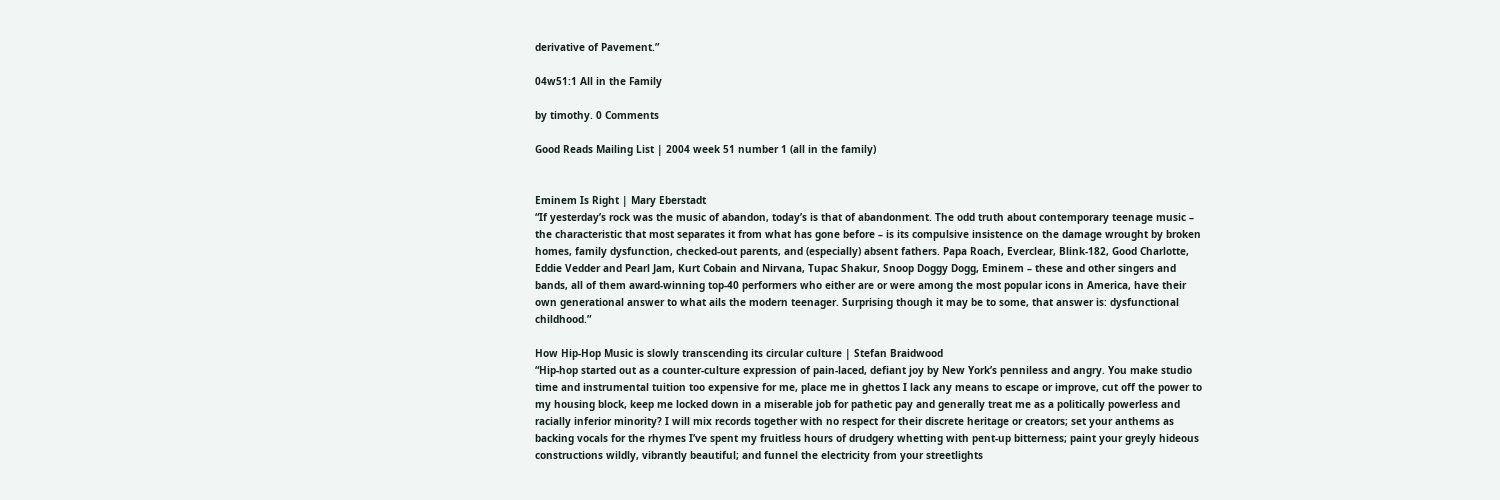derivative of Pavement.”

04w51:1 All in the Family

by timothy. 0 Comments

Good Reads Mailing List | 2004 week 51 number 1 (all in the family)


Eminem Is Right | Mary Eberstadt
“If yesterday’s rock was the music of abandon, today’s is that of abandonment. The odd truth about contemporary teenage music – the characteristic that most separates it from what has gone before – is its compulsive insistence on the damage wrought by broken homes, family dysfunction, checked-out parents, and (especially) absent fathers. Papa Roach, Everclear, Blink-182, Good Charlotte, Eddie Vedder and Pearl Jam, Kurt Cobain and Nirvana, Tupac Shakur, Snoop Doggy Dogg, Eminem – these and other singers and bands, all of them award-winning top-40 performers who either are or were among the most popular icons in America, have their own generational answer to what ails the modern teenager. Surprising though it may be to some, that answer is: dysfunctional childhood.”

How Hip-Hop Music is slowly transcending its circular culture | Stefan Braidwood
“Hip-hop started out as a counter-culture expression of pain-laced, defiant joy by New York’s penniless and angry. You make studio time and instrumental tuition too expensive for me, place me in ghettos I lack any means to escape or improve, cut off the power to my housing block, keep me locked down in a miserable job for pathetic pay and generally treat me as a politically powerless and racially inferior minority? I will mix records together with no respect for their discrete heritage or creators; set your anthems as backing vocals for the rhymes I’ve spent my fruitless hours of drudgery whetting with pent-up bitterness; paint your greyly hideous constructions wildly, vibrantly beautiful; and funnel the electricity from your streetlights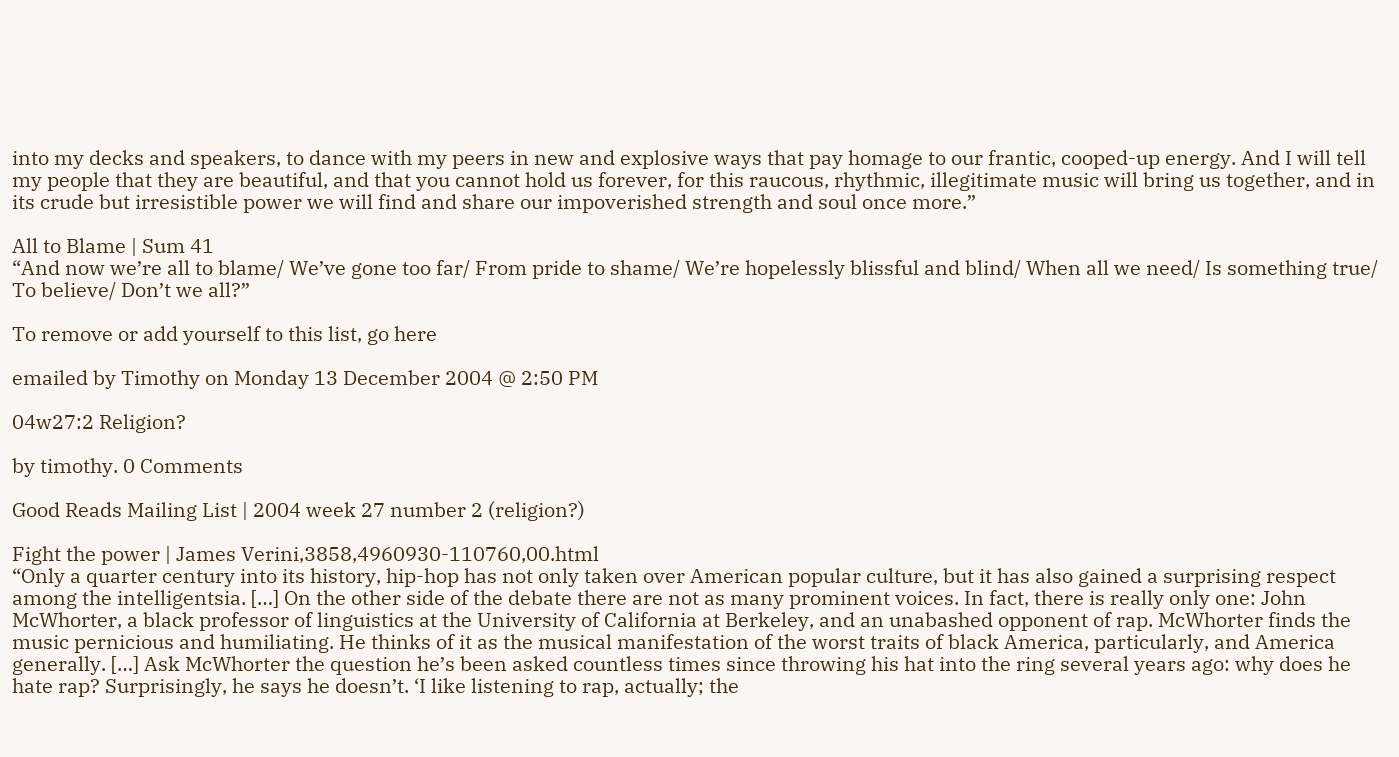into my decks and speakers, to dance with my peers in new and explosive ways that pay homage to our frantic, cooped-up energy. And I will tell my people that they are beautiful, and that you cannot hold us forever, for this raucous, rhythmic, illegitimate music will bring us together, and in its crude but irresistible power we will find and share our impoverished strength and soul once more.”

All to Blame | Sum 41
“And now we’re all to blame/ We’ve gone too far/ From pride to shame/ We’re hopelessly blissful and blind/ When all we need/ Is something true/ To believe/ Don’t we all?”

To remove or add yourself to this list, go here

emailed by Timothy on Monday 13 December 2004 @ 2:50 PM

04w27:2 Religion?

by timothy. 0 Comments

Good Reads Mailing List | 2004 week 27 number 2 (religion?)

Fight the power | James Verini,3858,4960930-110760,00.html
“Only a quarter century into its history, hip-hop has not only taken over American popular culture, but it has also gained a surprising respect among the intelligentsia. […] On the other side of the debate there are not as many prominent voices. In fact, there is really only one: John McWhorter, a black professor of linguistics at the University of California at Berkeley, and an unabashed opponent of rap. McWhorter finds the music pernicious and humiliating. He thinks of it as the musical manifestation of the worst traits of black America, particularly, and America generally. […] Ask McWhorter the question he’s been asked countless times since throwing his hat into the ring several years ago: why does he hate rap? Surprisingly, he says he doesn’t. ‘I like listening to rap, actually; the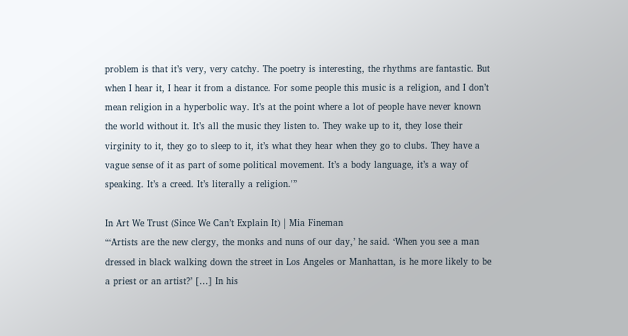problem is that it’s very, very catchy. The poetry is interesting, the rhythms are fantastic. But when I hear it, I hear it from a distance. For some people this music is a religion, and I don’t mean religion in a hyperbolic way. It’s at the point where a lot of people have never known the world without it. It’s all the music they listen to. They wake up to it, they lose their virginity to it, they go to sleep to it, it’s what they hear when they go to clubs. They have a vague sense of it as part of some political movement. It’s a body language, it’s a way of speaking. It’s a creed. It’s literally a religion.'”

In Art We Trust (Since We Can’t Explain It) | Mia Fineman
“‘Artists are the new clergy, the monks and nuns of our day,’ he said. ‘When you see a man dressed in black walking down the street in Los Angeles or Manhattan, is he more likely to be a priest or an artist?’ […] In his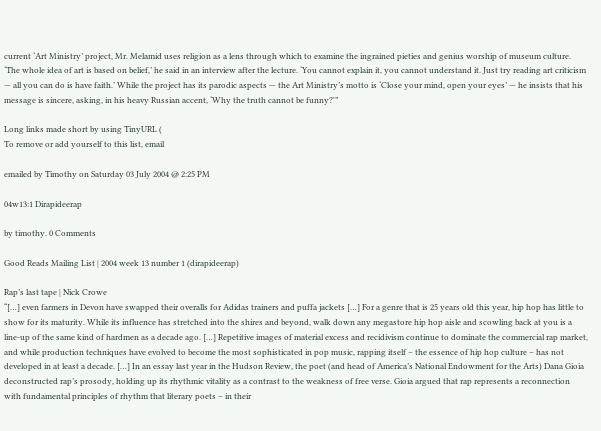current ‘Art Ministry’ project, Mr. Melamid uses religion as a lens through which to examine the ingrained pieties and genius worship of museum culture. ‘The whole idea of art is based on belief,’ he said in an interview after the lecture. ‘You cannot explain it, you cannot understand it. Just try reading art criticism — all you can do is have faith.’ While the project has its parodic aspects — the Art Ministry’s motto is ‘Close your mind, open your eyes’ — he insists that his message is sincere, asking, in his heavy Russian accent, ‘Why the truth cannot be funny?'”

Long links made short by using TinyURL (
To remove or add yourself to this list, email

emailed by Timothy on Saturday 03 July 2004 @ 2:25 PM

04w13:1 Dirapideerap

by timothy. 0 Comments

Good Reads Mailing List | 2004 week 13 number 1 (dirapideerap)

Rap’s last tape | Nick Crowe
“[…] even farmers in Devon have swapped their overalls for Adidas trainers and puffa jackets […] For a genre that is 25 years old this year, hip hop has little to show for its maturity. While its influence has stretched into the shires and beyond, walk down any megastore hip hop aisle and scowling back at you is a line-up of the same kind of hardmen as a decade ago. […] Repetitive images of material excess and recidivism continue to dominate the commercial rap market, and while production techniques have evolved to become the most sophisticated in pop music, rapping itself – the essence of hip hop culture – has not developed in at least a decade. […] In an essay last year in the Hudson Review, the poet (and head of America’s National Endowment for the Arts) Dana Gioia deconstructed rap’s prosody, holding up its rhythmic vitality as a contrast to the weakness of free verse. Gioia argued that rap represents a reconnection with fundamental principles of rhythm that literary poets – in their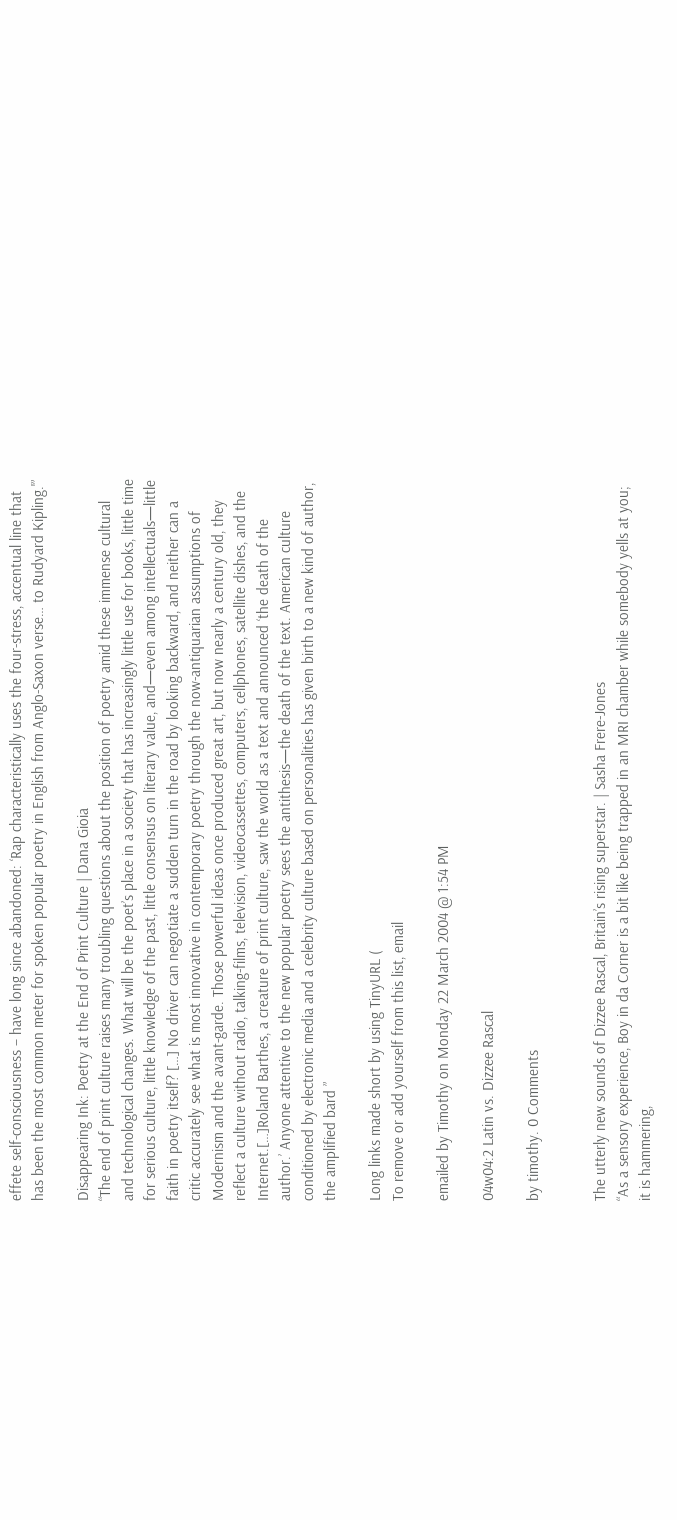effete self-consciousness – have long since abandoned: ‘Rap characteristically uses the four-stress, accentual line that has been the most common meter for spoken popular poetry in English from Anglo-Saxon verse… to Rudyard Kipling.'”

Disappearing Ink: Poetry at the End of Print Culture | Dana Gioia
“The end of print culture raises many troubling questions about the position of poetry amid these immense cultural and technological changes. What will be the poet’s place in a society that has increasingly little use for books, little time for serious culture, little knowledge of the past, little consensus on literary value, and—even among intellectuals—little faith in poetry itself? […] No driver can negotiate a sudden turn in the road by looking backward, and neither can a critic accurately see what is most innovative in contemporary poetry through the now-antiquarian assumptions of Modernism and the avant-garde. Those powerful ideas once produced great art, but now nearly a century old, they reflect a culture without radio, talking-films, television, videocassettes, computers, cellphones, satellite dishes, and the Internet.[…]Roland Barthes, a creature of print culture, saw the world as a text and announced ‘the death of the author.’ Anyone attentive to the new popular poetry sees the antithesis—the death of the text. American culture conditioned by electronic media and a celebrity culture based on personalities has given birth to a new kind of author, the amplified bard ”

Long links made short by using TinyURL (
To remove or add yourself from this list, email

emailed by Timothy on Monday 22 March 2004 @ 1:54 PM

04w04:2 Latin vs. Dizzee Rascal

by timothy. 0 Comments


The utterly new sounds of Dizzee Rascal, Britain’s rising superstar. | Sasha Frere-Jones
“As a sensory experience, Boy in da Corner is a bit like being trapped in an MRI chamber while somebody yells at you; it is hammering,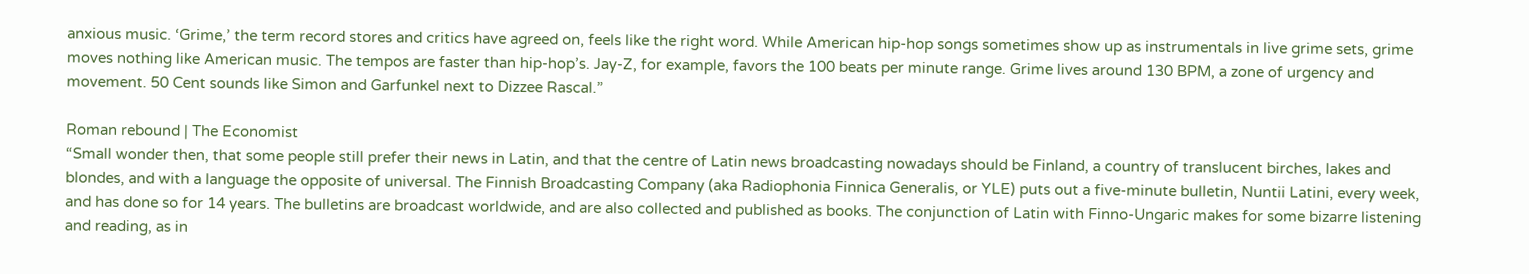anxious music. ‘Grime,’ the term record stores and critics have agreed on, feels like the right word. While American hip-hop songs sometimes show up as instrumentals in live grime sets, grime moves nothing like American music. The tempos are faster than hip-hop’s. Jay-Z, for example, favors the 100 beats per minute range. Grime lives around 130 BPM, a zone of urgency and movement. 50 Cent sounds like Simon and Garfunkel next to Dizzee Rascal.”

Roman rebound | The Economist
“Small wonder then, that some people still prefer their news in Latin, and that the centre of Latin news broadcasting nowadays should be Finland, a country of translucent birches, lakes and blondes, and with a language the opposite of universal. The Finnish Broadcasting Company (aka Radiophonia Finnica Generalis, or YLE) puts out a five-minute bulletin, Nuntii Latini, every week, and has done so for 14 years. The bulletins are broadcast worldwide, and are also collected and published as books. The conjunction of Latin with Finno-Ungaric makes for some bizarre listening and reading, as in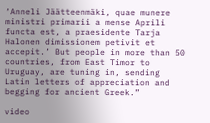‘Anneli Jäätteenmäki, quae munere ministri primarii a mense Aprili functa est, a praesidente Tarja Halonen dimissionem petivit et accepit.’ But people in more than 50 countries, from East Timor to Uruguay, are tuning in, sending Latin letters of appreciation and begging for ancient Greek.”

video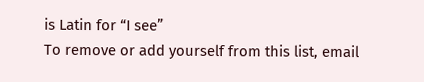is Latin for “I see”
To remove or add yourself from this list, email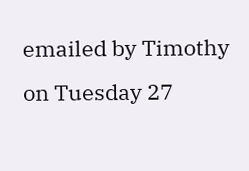emailed by Timothy on Tuesday 27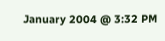January 2004 @ 3:32 PM